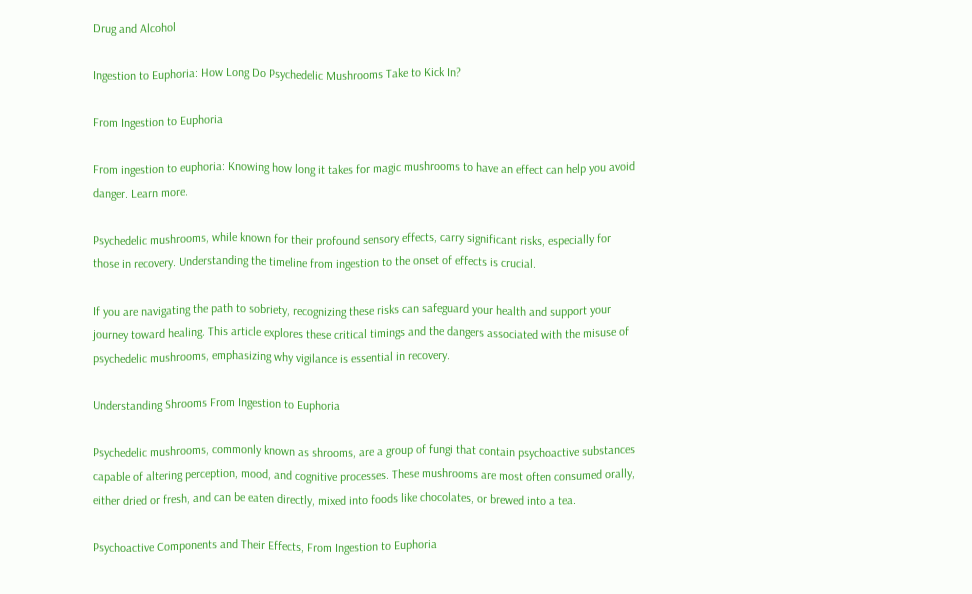Drug and Alcohol

Ingestion to Euphoria: How Long Do Psychedelic Mushrooms Take to Kick In?

From Ingestion to Euphoria

From ingestion to euphoria: Knowing how long it takes for magic mushrooms to have an effect can help you avoid danger. Learn more.

Psychedelic mushrooms, while known for their profound sensory effects, carry significant risks, especially for those in recovery. Understanding the timeline from ingestion to the onset of effects is crucial.

If you are navigating the path to sobriety, recognizing these risks can safeguard your health and support your journey toward healing. This article explores these critical timings and the dangers associated with the misuse of psychedelic mushrooms, emphasizing why vigilance is essential in recovery.

Understanding Shrooms From Ingestion to Euphoria

Psychedelic mushrooms, commonly known as shrooms, are a group of fungi that contain psychoactive substances capable of altering perception, mood, and cognitive processes. These mushrooms are most often consumed orally, either dried or fresh, and can be eaten directly, mixed into foods like chocolates, or brewed into a tea.

Psychoactive Components and Their Effects, From Ingestion to Euphoria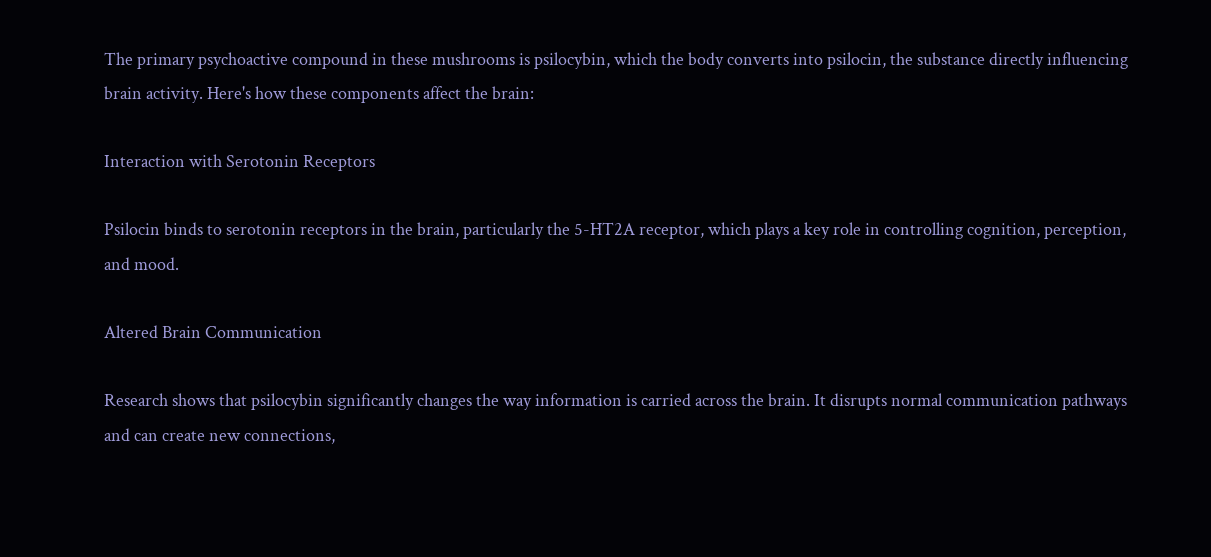The primary psychoactive compound in these mushrooms is psilocybin, which the body converts into psilocin, the substance directly influencing brain activity. Here's how these components affect the brain:

Interaction with Serotonin Receptors

Psilocin binds to serotonin receptors in the brain, particularly the 5-HT2A receptor, which plays a key role in controlling cognition, perception, and mood.

Altered Brain Communication

Research shows that psilocybin significantly changes the way information is carried across the brain. It disrupts normal communication pathways and can create new connections,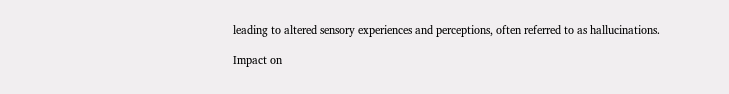leading to altered sensory experiences and perceptions, often referred to as hallucinations.

Impact on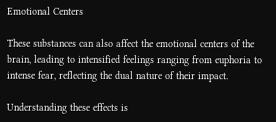Emotional Centers

These substances can also affect the emotional centers of the brain, leading to intensified feelings ranging from euphoria to intense fear, reflecting the dual nature of their impact.

Understanding these effects is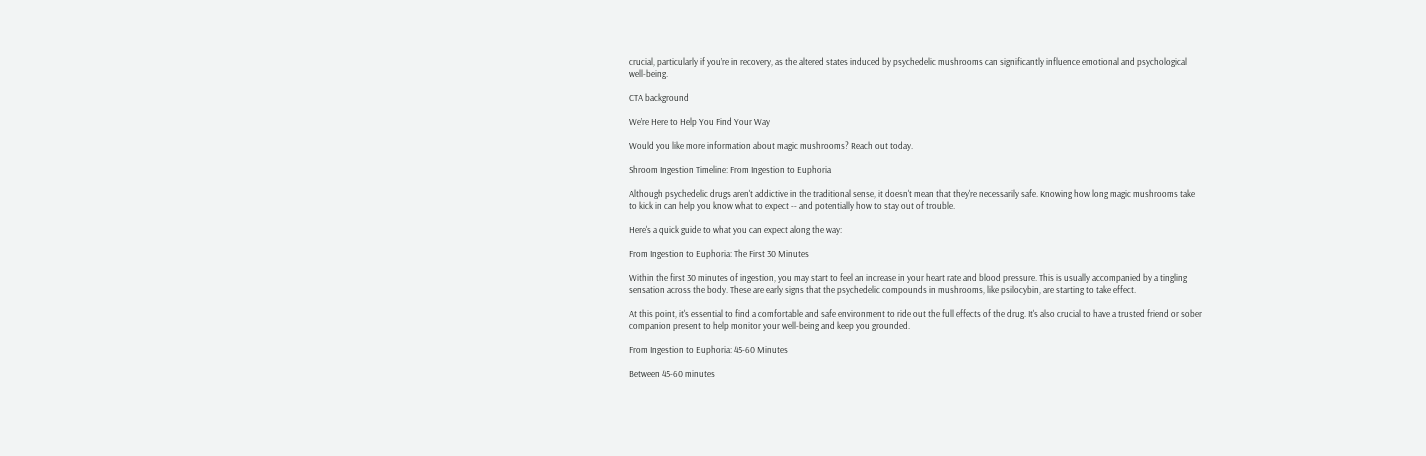crucial, particularly if you’re in recovery, as the altered states induced by psychedelic mushrooms can significantly influence emotional and psychological well-being.

CTA background

We’re Here to Help You Find Your Way

Would you like more information about magic mushrooms? Reach out today.

Shroom Ingestion Timeline: From Ingestion to Euphoria

Although psychedelic drugs aren't addictive in the traditional sense, it doesn't mean that they're necessarily safe. Knowing how long magic mushrooms take to kick in can help you know what to expect -- and potentially how to stay out of trouble.

Here's a quick guide to what you can expect along the way:

From Ingestion to Euphoria: The First 30 Minutes

Within the first 30 minutes of ingestion, you may start to feel an increase in your heart rate and blood pressure. This is usually accompanied by a tingling sensation across the body. These are early signs that the psychedelic compounds in mushrooms, like psilocybin, are starting to take effect.

At this point, it's essential to find a comfortable and safe environment to ride out the full effects of the drug. It's also crucial to have a trusted friend or sober companion present to help monitor your well-being and keep you grounded.

From Ingestion to Euphoria: 45-60 Minutes

Between 45-60 minutes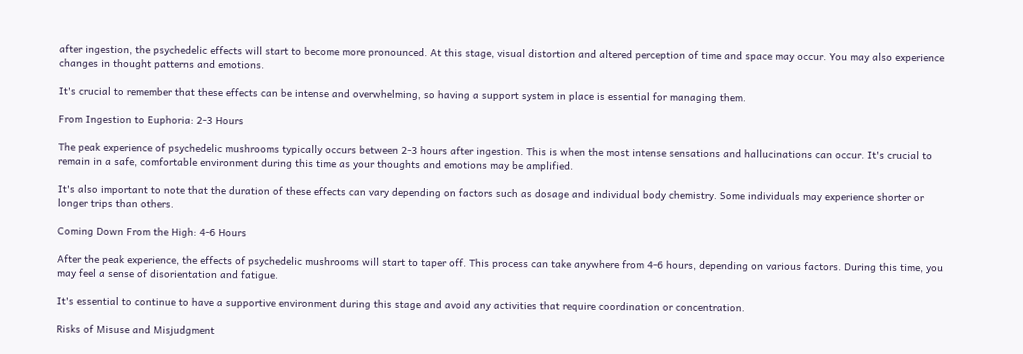after ingestion, the psychedelic effects will start to become more pronounced. At this stage, visual distortion and altered perception of time and space may occur. You may also experience changes in thought patterns and emotions.

It's crucial to remember that these effects can be intense and overwhelming, so having a support system in place is essential for managing them.

From Ingestion to Euphoria: 2-3 Hours

The peak experience of psychedelic mushrooms typically occurs between 2-3 hours after ingestion. This is when the most intense sensations and hallucinations can occur. It's crucial to remain in a safe, comfortable environment during this time as your thoughts and emotions may be amplified.

It's also important to note that the duration of these effects can vary depending on factors such as dosage and individual body chemistry. Some individuals may experience shorter or longer trips than others.

Coming Down From the High: 4-6 Hours

After the peak experience, the effects of psychedelic mushrooms will start to taper off. This process can take anywhere from 4-6 hours, depending on various factors. During this time, you may feel a sense of disorientation and fatigue.

It's essential to continue to have a supportive environment during this stage and avoid any activities that require coordination or concentration.

Risks of Misuse and Misjudgment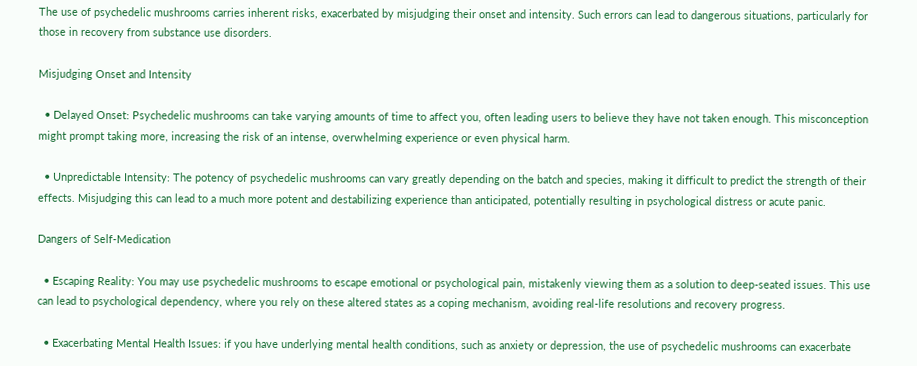The use of psychedelic mushrooms carries inherent risks, exacerbated by misjudging their onset and intensity. Such errors can lead to dangerous situations, particularly for those in recovery from substance use disorders.

Misjudging Onset and Intensity

  • Delayed Onset: Psychedelic mushrooms can take varying amounts of time to affect you, often leading users to believe they have not taken enough. This misconception might prompt taking more, increasing the risk of an intense, overwhelming experience or even physical harm.

  • Unpredictable Intensity: The potency of psychedelic mushrooms can vary greatly depending on the batch and species, making it difficult to predict the strength of their effects. Misjudging this can lead to a much more potent and destabilizing experience than anticipated, potentially resulting in psychological distress or acute panic.

Dangers of Self-Medication

  • Escaping Reality: You may use psychedelic mushrooms to escape emotional or psychological pain, mistakenly viewing them as a solution to deep-seated issues. This use can lead to psychological dependency, where you rely on these altered states as a coping mechanism, avoiding real-life resolutions and recovery progress.

  • Exacerbating Mental Health Issues: if you have underlying mental health conditions, such as anxiety or depression, the use of psychedelic mushrooms can exacerbate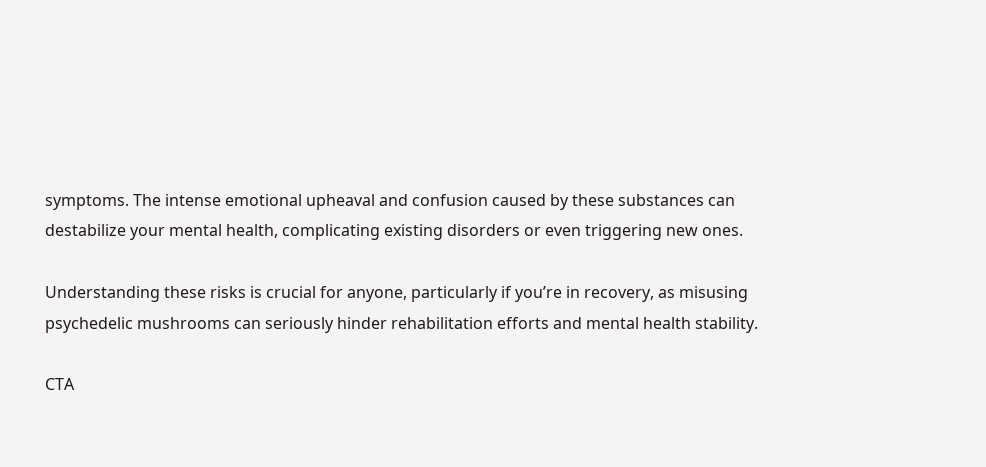symptoms. The intense emotional upheaval and confusion caused by these substances can destabilize your mental health, complicating existing disorders or even triggering new ones.

Understanding these risks is crucial for anyone, particularly if you’re in recovery, as misusing psychedelic mushrooms can seriously hinder rehabilitation efforts and mental health stability.

CTA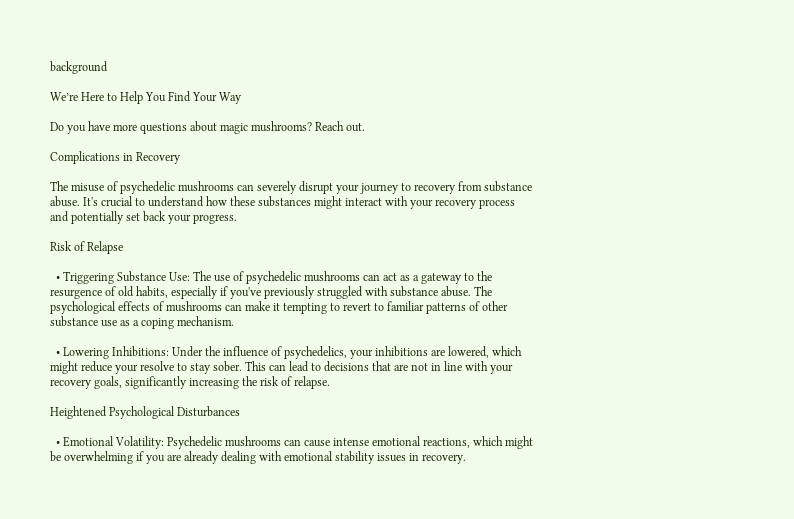background

We’re Here to Help You Find Your Way

Do you have more questions about magic mushrooms? Reach out.

Complications in Recovery

The misuse of psychedelic mushrooms can severely disrupt your journey to recovery from substance abuse. It's crucial to understand how these substances might interact with your recovery process and potentially set back your progress.

Risk of Relapse

  • Triggering Substance Use: The use of psychedelic mushrooms can act as a gateway to the resurgence of old habits, especially if you've previously struggled with substance abuse. The psychological effects of mushrooms can make it tempting to revert to familiar patterns of other substance use as a coping mechanism.

  • Lowering Inhibitions: Under the influence of psychedelics, your inhibitions are lowered, which might reduce your resolve to stay sober. This can lead to decisions that are not in line with your recovery goals, significantly increasing the risk of relapse.

Heightened Psychological Disturbances

  • Emotional Volatility: Psychedelic mushrooms can cause intense emotional reactions, which might be overwhelming if you are already dealing with emotional stability issues in recovery.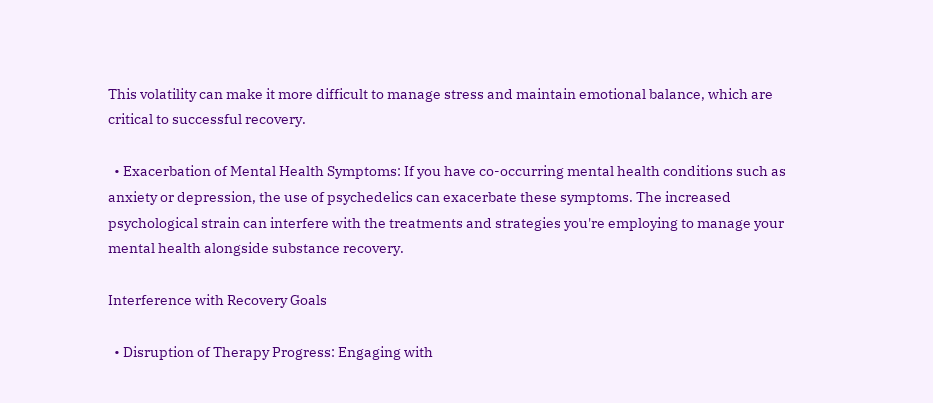This volatility can make it more difficult to manage stress and maintain emotional balance, which are critical to successful recovery.

  • Exacerbation of Mental Health Symptoms: If you have co-occurring mental health conditions such as anxiety or depression, the use of psychedelics can exacerbate these symptoms. The increased psychological strain can interfere with the treatments and strategies you're employing to manage your mental health alongside substance recovery.

Interference with Recovery Goals

  • Disruption of Therapy Progress: Engaging with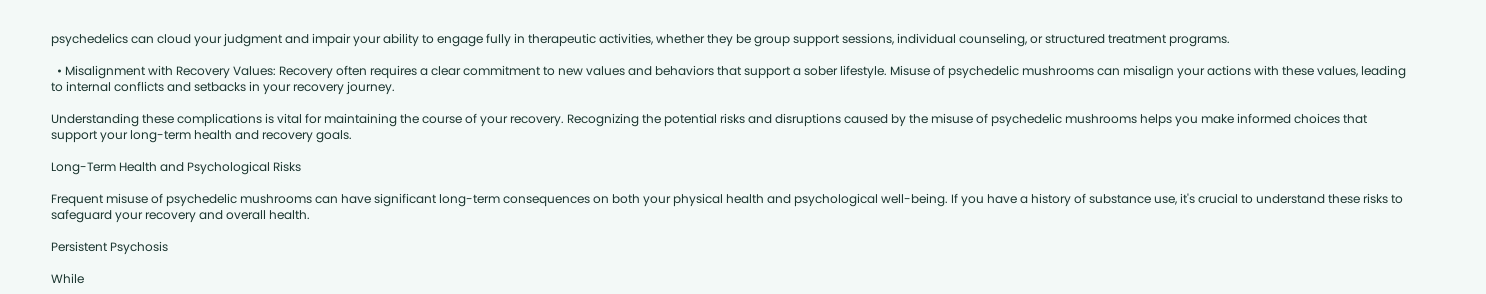psychedelics can cloud your judgment and impair your ability to engage fully in therapeutic activities, whether they be group support sessions, individual counseling, or structured treatment programs.

  • Misalignment with Recovery Values: Recovery often requires a clear commitment to new values and behaviors that support a sober lifestyle. Misuse of psychedelic mushrooms can misalign your actions with these values, leading to internal conflicts and setbacks in your recovery journey.

Understanding these complications is vital for maintaining the course of your recovery. Recognizing the potential risks and disruptions caused by the misuse of psychedelic mushrooms helps you make informed choices that support your long-term health and recovery goals.

Long-Term Health and Psychological Risks

Frequent misuse of psychedelic mushrooms can have significant long-term consequences on both your physical health and psychological well-being. If you have a history of substance use, it's crucial to understand these risks to safeguard your recovery and overall health.

Persistent Psychosis

While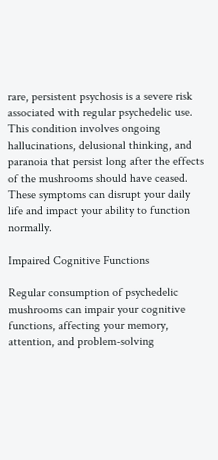rare, persistent psychosis is a severe risk associated with regular psychedelic use. This condition involves ongoing hallucinations, delusional thinking, and paranoia that persist long after the effects of the mushrooms should have ceased. These symptoms can disrupt your daily life and impact your ability to function normally.

Impaired Cognitive Functions

Regular consumption of psychedelic mushrooms can impair your cognitive functions, affecting your memory, attention, and problem-solving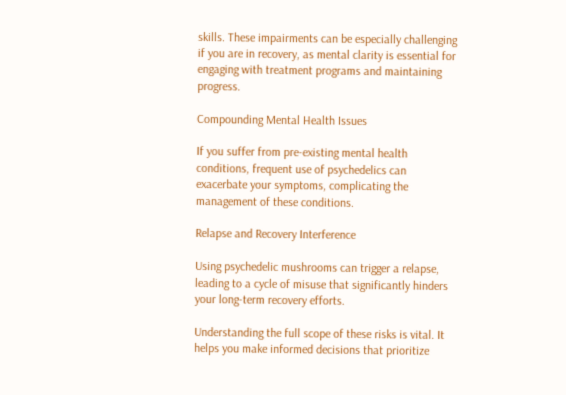skills. These impairments can be especially challenging if you are in recovery, as mental clarity is essential for engaging with treatment programs and maintaining progress.

Compounding Mental Health Issues

If you suffer from pre-existing mental health conditions, frequent use of psychedelics can exacerbate your symptoms, complicating the management of these conditions.

Relapse and Recovery Interference

Using psychedelic mushrooms can trigger a relapse, leading to a cycle of misuse that significantly hinders your long-term recovery efforts.

Understanding the full scope of these risks is vital. It helps you make informed decisions that prioritize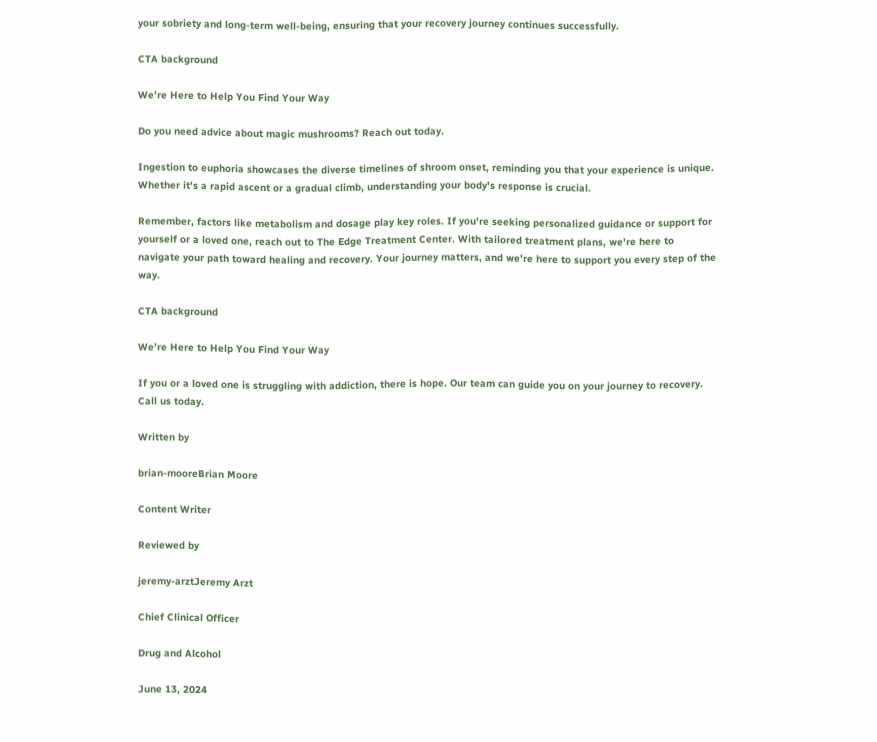your sobriety and long-term well-being, ensuring that your recovery journey continues successfully.

CTA background

We’re Here to Help You Find Your Way

Do you need advice about magic mushrooms? Reach out today.

Ingestion to euphoria showcases the diverse timelines of shroom onset, reminding you that your experience is unique. Whether it's a rapid ascent or a gradual climb, understanding your body's response is crucial.

Remember, factors like metabolism and dosage play key roles. If you're seeking personalized guidance or support for yourself or a loved one, reach out to The Edge Treatment Center. With tailored treatment plans, we're here to navigate your path toward healing and recovery. Your journey matters, and we're here to support you every step of the way.

CTA background

We’re Here to Help You Find Your Way

If you or a loved one is struggling with addiction, there is hope. Our team can guide you on your journey to recovery. Call us today.

Written by

brian-mooreBrian Moore

Content Writer

Reviewed by

jeremy-arztJeremy Arzt

Chief Clinical Officer

Drug and Alcohol

June 13, 2024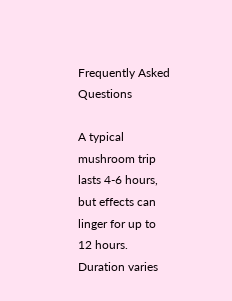Frequently Asked Questions

A typical mushroom trip lasts 4-6 hours, but effects can linger for up to 12 hours. Duration varies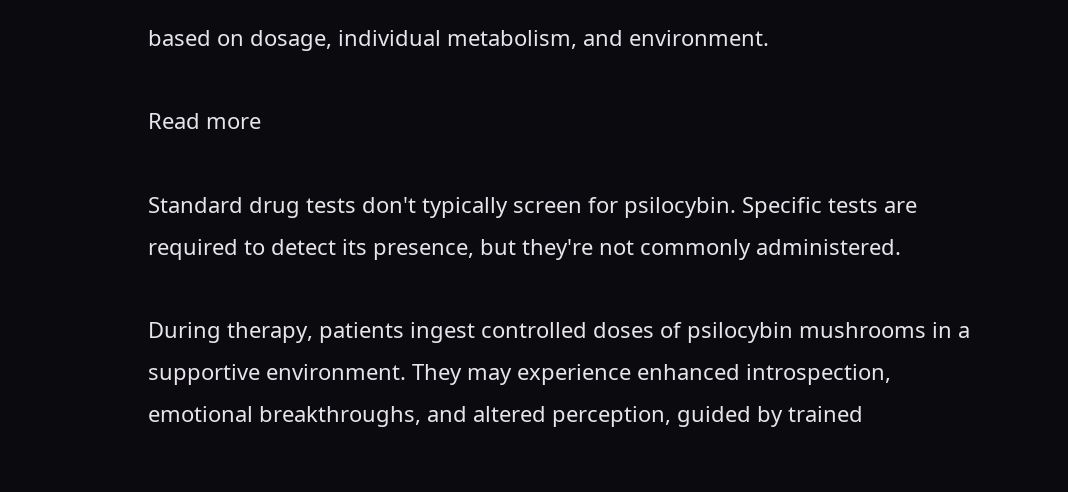based on dosage, individual metabolism, and environment.

Read more

Standard drug tests don't typically screen for psilocybin. Specific tests are required to detect its presence, but they're not commonly administered.

During therapy, patients ingest controlled doses of psilocybin mushrooms in a supportive environment. They may experience enhanced introspection, emotional breakthroughs, and altered perception, guided by trained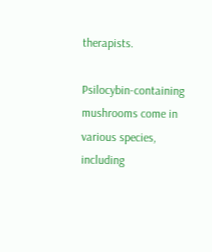therapists.

Psilocybin-containing mushrooms come in various species, including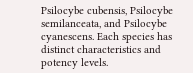Psilocybe cubensis, Psilocybe semilanceata, and Psilocybe cyanescens. Each species has distinct characteristics and potency levels.